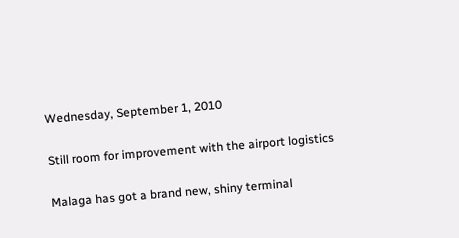Wednesday, September 1, 2010

Still room for improvement with the airport logistics

Malaga has got a brand new, shiny terminal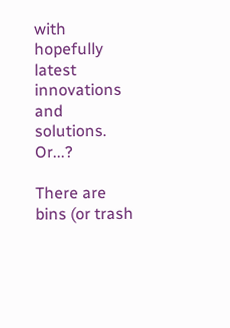with hopefully latest innovations and solutions. Or...?

There are bins (or trash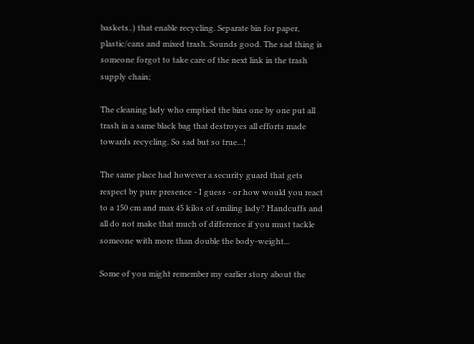baskets..) that enable recycling. Separate bin for paper, plastic/cans and mixed trash. Sounds good. The sad thing is someone forgot to take care of the next link in the trash supply chain;

The cleaning lady who emptied the bins one by one put all trash in a same black bag that destroyes all efforts made towards recycling. So sad but so true...!

The same place had however a security guard that gets respect by pure presence - I guess - or how would you react to a 150 cm and max 45 kilos of smiling lady? Handcuffs and all do not make that much of difference if you must tackle someone with more than double the body-weight...

Some of you might remember my earlier story about the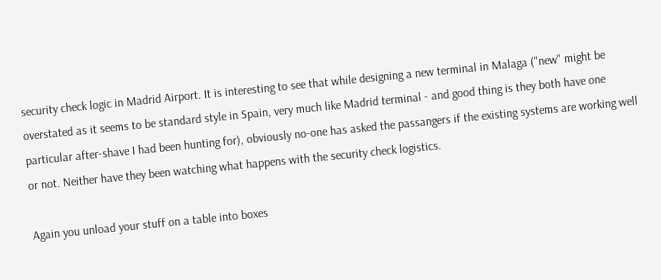security check logic in Madrid Airport. It is interesting to see that while designing a new terminal in Malaga ("new" might be overstated as it seems to be standard style in Spain, very much like Madrid terminal - and good thing is they both have one particular after-shave I had been hunting for), obviously no-one has asked the passangers if the existing systems are working well or not. Neither have they been watching what happens with the security check logistics.

Again you unload your stuff on a table into boxes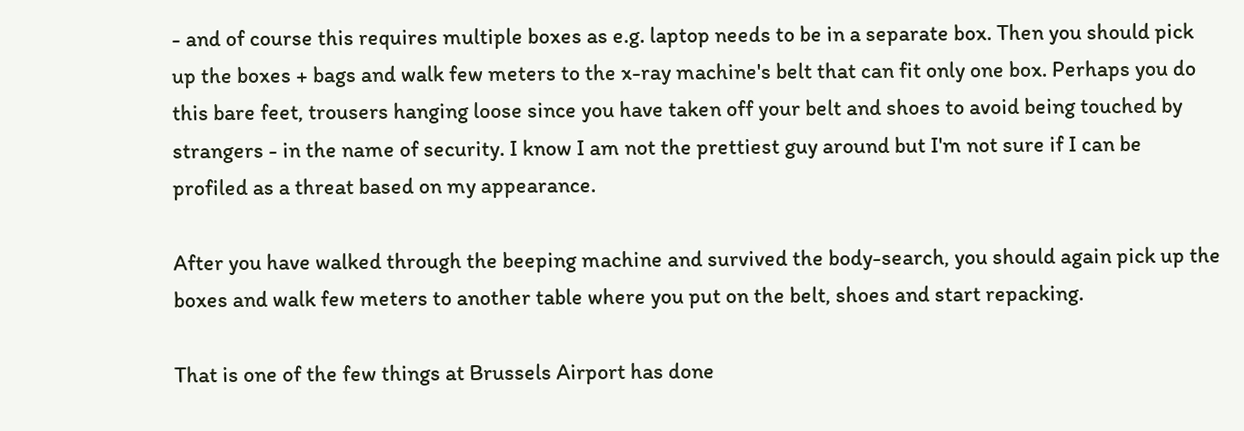- and of course this requires multiple boxes as e.g. laptop needs to be in a separate box. Then you should pick up the boxes + bags and walk few meters to the x-ray machine's belt that can fit only one box. Perhaps you do this bare feet, trousers hanging loose since you have taken off your belt and shoes to avoid being touched by strangers - in the name of security. I know I am not the prettiest guy around but I'm not sure if I can be profiled as a threat based on my appearance.

After you have walked through the beeping machine and survived the body-search, you should again pick up the boxes and walk few meters to another table where you put on the belt, shoes and start repacking.

That is one of the few things at Brussels Airport has done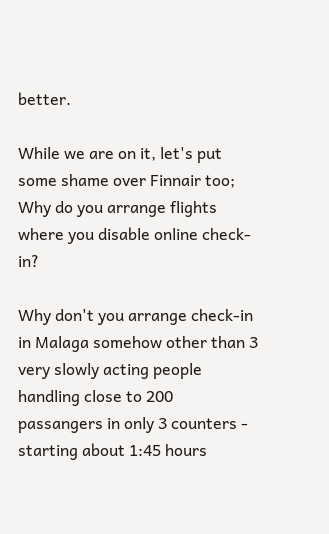better.

While we are on it, let's put some shame over Finnair too;
Why do you arrange flights where you disable online check-in?

Why don't you arrange check-in in Malaga somehow other than 3 very slowly acting people handling close to 200 passangers in only 3 counters - starting about 1:45 hours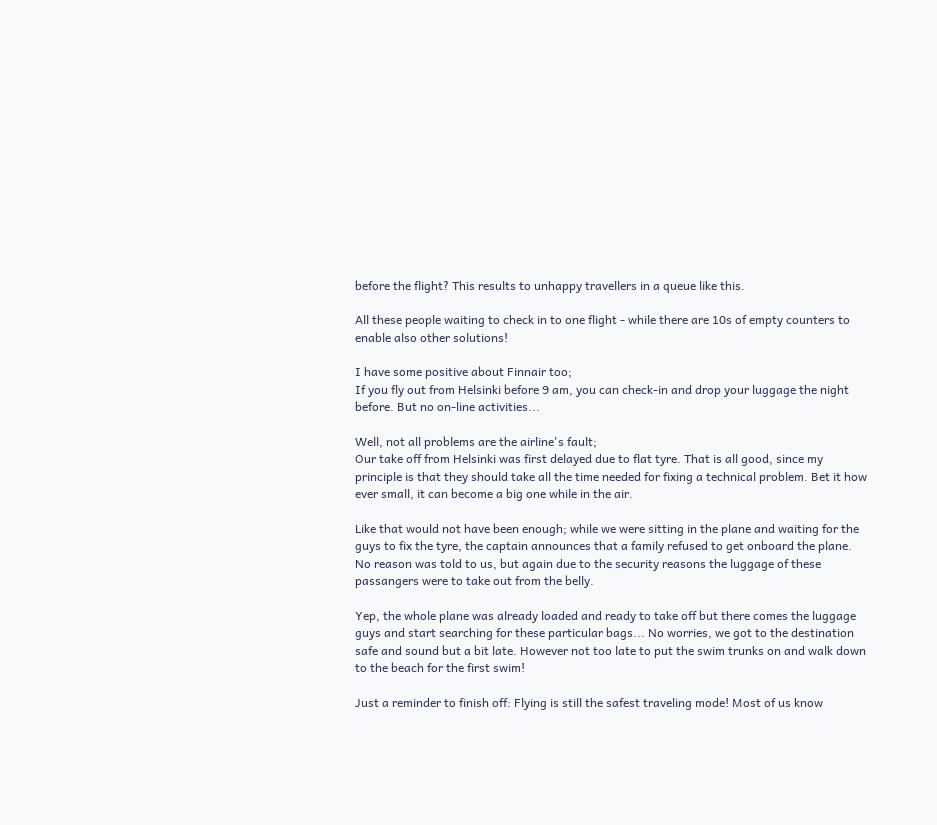before the flight? This results to unhappy travellers in a queue like this.

All these people waiting to check in to one flight - while there are 10s of empty counters to enable also other solutions!

I have some positive about Finnair too;
If you fly out from Helsinki before 9 am, you can check-in and drop your luggage the night before. But no on-line activities...

Well, not all problems are the airline's fault;
Our take off from Helsinki was first delayed due to flat tyre. That is all good, since my principle is that they should take all the time needed for fixing a technical problem. Bet it how ever small, it can become a big one while in the air.

Like that would not have been enough; while we were sitting in the plane and waiting for the guys to fix the tyre, the captain announces that a family refused to get onboard the plane. No reason was told to us, but again due to the security reasons the luggage of these passangers were to take out from the belly.

Yep, the whole plane was already loaded and ready to take off but there comes the luggage guys and start searching for these particular bags... No worries, we got to the destination safe and sound but a bit late. However not too late to put the swim trunks on and walk down to the beach for the first swim!

Just a reminder to finish off: Flying is still the safest traveling mode! Most of us know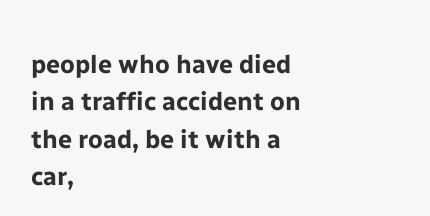people who have died in a traffic accident on the road, be it with a car,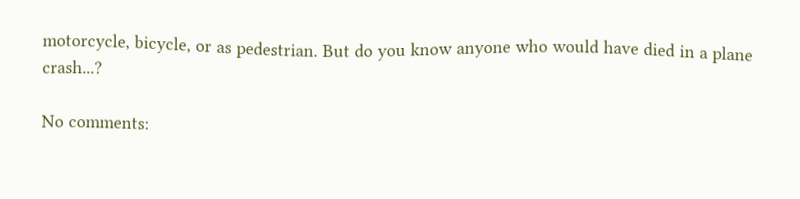motorcycle, bicycle, or as pedestrian. But do you know anyone who would have died in a plane crash...?

No comments: